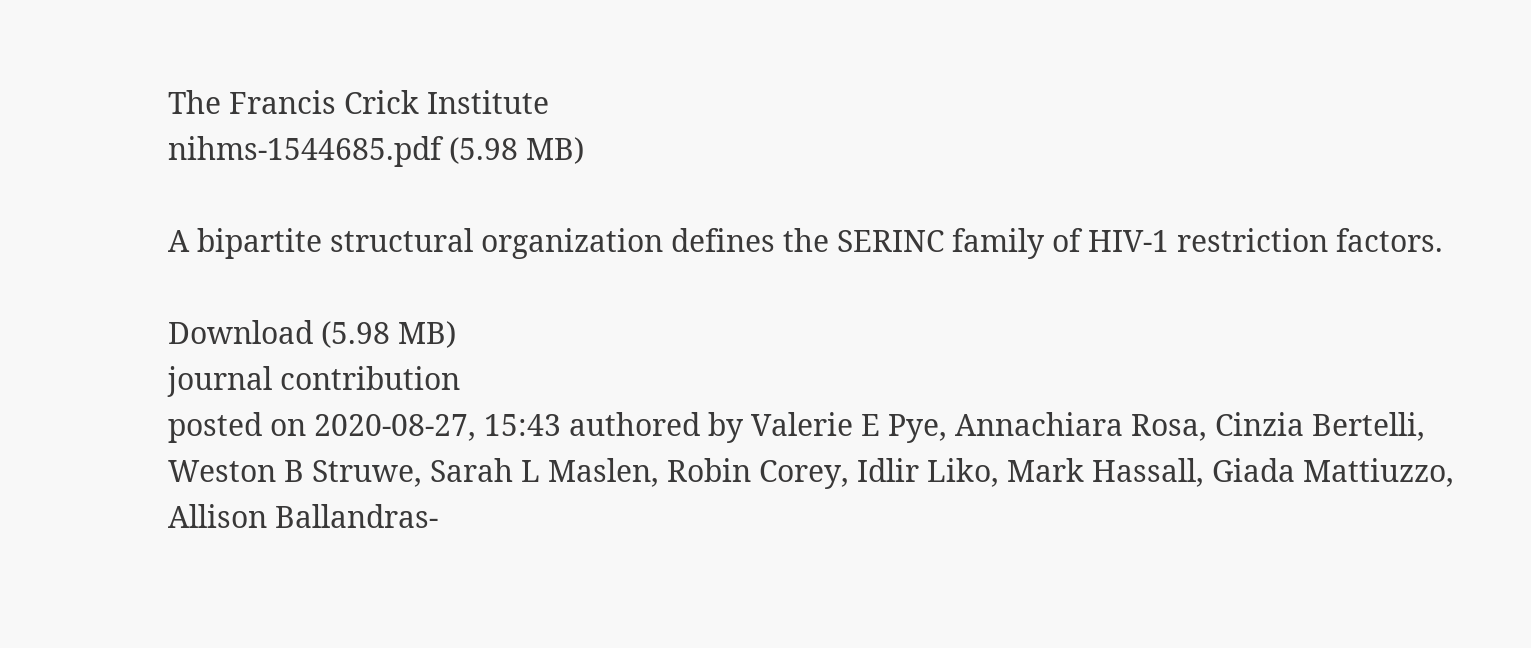The Francis Crick Institute
nihms-1544685.pdf (5.98 MB)

A bipartite structural organization defines the SERINC family of HIV-1 restriction factors.

Download (5.98 MB)
journal contribution
posted on 2020-08-27, 15:43 authored by Valerie E Pye, Annachiara Rosa, Cinzia Bertelli, Weston B Struwe, Sarah L Maslen, Robin Corey, Idlir Liko, Mark Hassall, Giada Mattiuzzo, Allison Ballandras-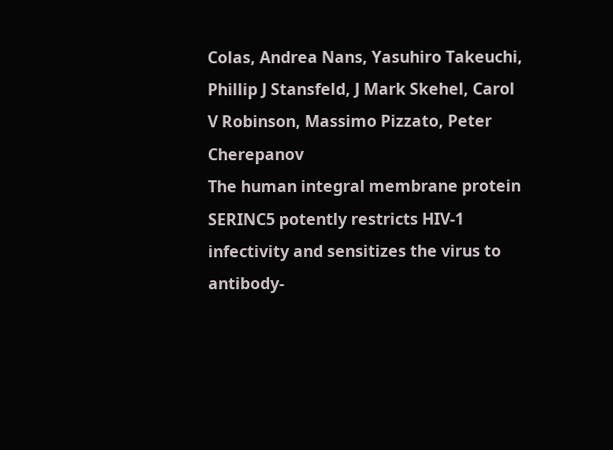Colas, Andrea Nans, Yasuhiro Takeuchi, Phillip J Stansfeld, J Mark Skehel, Carol V Robinson, Massimo Pizzato, Peter Cherepanov
The human integral membrane protein SERINC5 potently restricts HIV-1 infectivity and sensitizes the virus to antibody-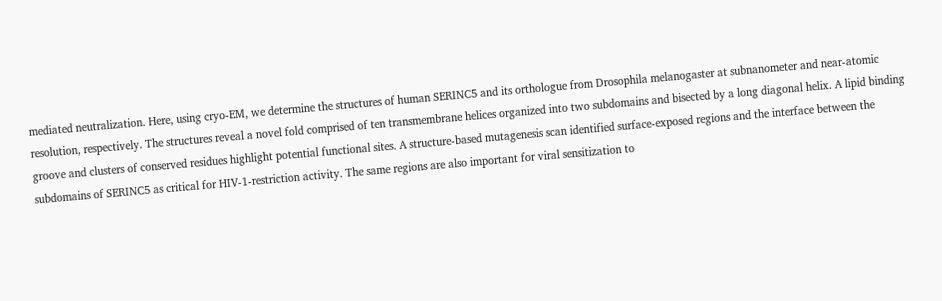mediated neutralization. Here, using cryo-EM, we determine the structures of human SERINC5 and its orthologue from Drosophila melanogaster at subnanometer and near-atomic resolution, respectively. The structures reveal a novel fold comprised of ten transmembrane helices organized into two subdomains and bisected by a long diagonal helix. A lipid binding groove and clusters of conserved residues highlight potential functional sites. A structure-based mutagenesis scan identified surface-exposed regions and the interface between the subdomains of SERINC5 as critical for HIV-1-restriction activity. The same regions are also important for viral sensitization to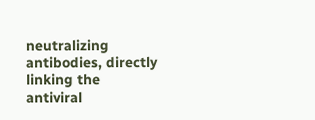neutralizing antibodies, directly linking the antiviral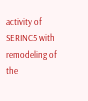activity of SERINC5 with remodeling of the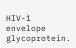HIV-1 envelope glycoprotein.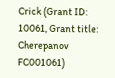Crick (Grant ID: 10061, Grant title: Cherepanov FC001061)